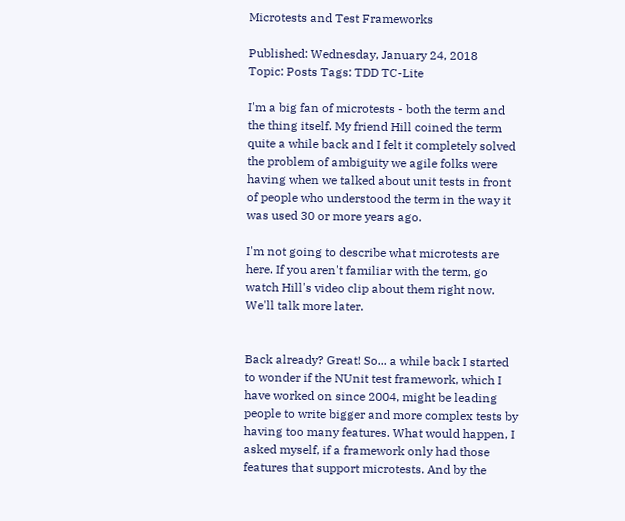Microtests and Test Frameworks

Published: Wednesday, January 24, 2018
Topic: Posts Tags: TDD TC-Lite

I'm a big fan of microtests - both the term and the thing itself. My friend Hill coined the term quite a while back and I felt it completely solved the problem of ambiguity we agile folks were having when we talked about unit tests in front of people who understood the term in the way it was used 30 or more years ago.

I'm not going to describe what microtests are here. If you aren't familiar with the term, go watch Hill's video clip about them right now. We'll talk more later.


Back already? Great! So... a while back I started to wonder if the NUnit test framework, which I have worked on since 2004, might be leading people to write bigger and more complex tests by having too many features. What would happen, I asked myself, if a framework only had those features that support microtests. And by the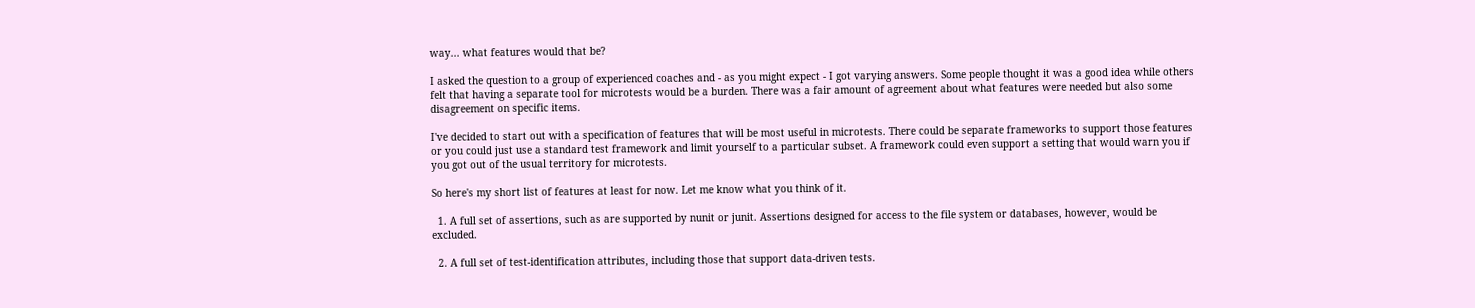way... what features would that be?

I asked the question to a group of experienced coaches and - as you might expect - I got varying answers. Some people thought it was a good idea while others felt that having a separate tool for microtests would be a burden. There was a fair amount of agreement about what features were needed but also some disagreement on specific items.

I've decided to start out with a specification of features that will be most useful in microtests. There could be separate frameworks to support those features or you could just use a standard test framework and limit yourself to a particular subset. A framework could even support a setting that would warn you if you got out of the usual territory for microtests.

So here's my short list of features at least for now. Let me know what you think of it.

  1. A full set of assertions, such as are supported by nunit or junit. Assertions designed for access to the file system or databases, however, would be excluded.

  2. A full set of test-identification attributes, including those that support data-driven tests.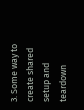3. Some way to create shared setup and teardown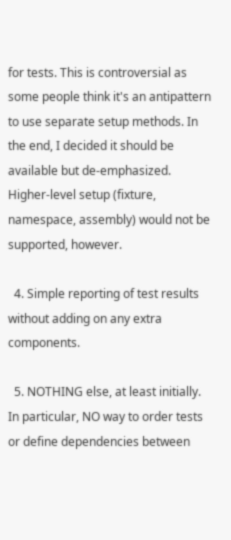for tests. This is controversial as some people think it's an antipattern to use separate setup methods. In the end, I decided it should be available but de-emphasized. Higher-level setup (fixture, namespace, assembly) would not be supported, however.

  4. Simple reporting of test results without adding on any extra components.

  5. NOTHING else, at least initially. In particular, NO way to order tests or define dependencies between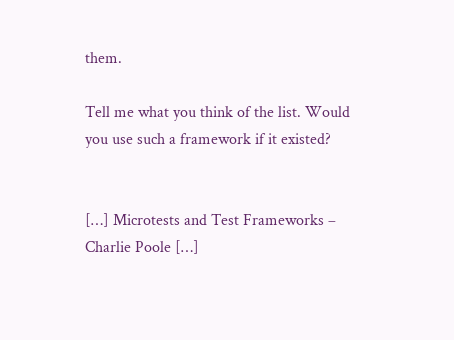them.

Tell me what you think of the list. Would you use such a framework if it existed?


[…] Microtests and Test Frameworks – Charlie Poole […]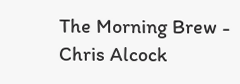The Morning Brew - Chris Alcock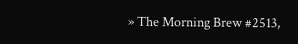» The Morning Brew #2513,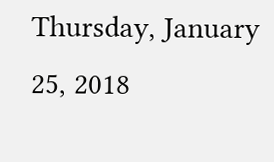Thursday, January 25, 2018